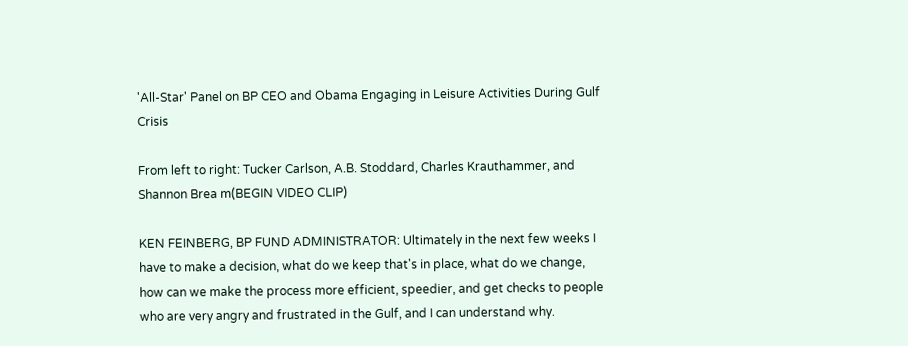'All-Star' Panel on BP CEO and Obama Engaging in Leisure Activities During Gulf Crisis

From left to right: Tucker Carlson, A.B. Stoddard, Charles Krauthammer, and Shannon Brea m(BEGIN VIDEO CLIP)

KEN FEINBERG, BP FUND ADMINISTRATOR: Ultimately in the next few weeks I have to make a decision, what do we keep that's in place, what do we change, how can we make the process more efficient, speedier, and get checks to people who are very angry and frustrated in the Gulf, and I can understand why.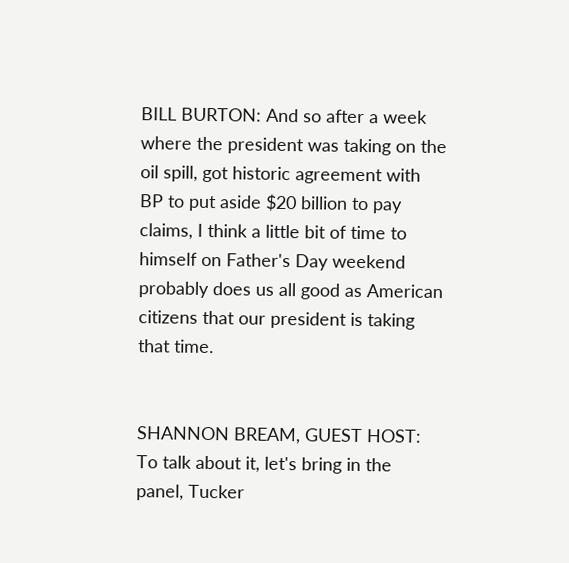BILL BURTON: And so after a week where the president was taking on the oil spill, got historic agreement with BP to put aside $20 billion to pay claims, I think a little bit of time to himself on Father's Day weekend probably does us all good as American citizens that our president is taking that time.


SHANNON BREAM, GUEST HOST: To talk about it, let's bring in the panel, Tucker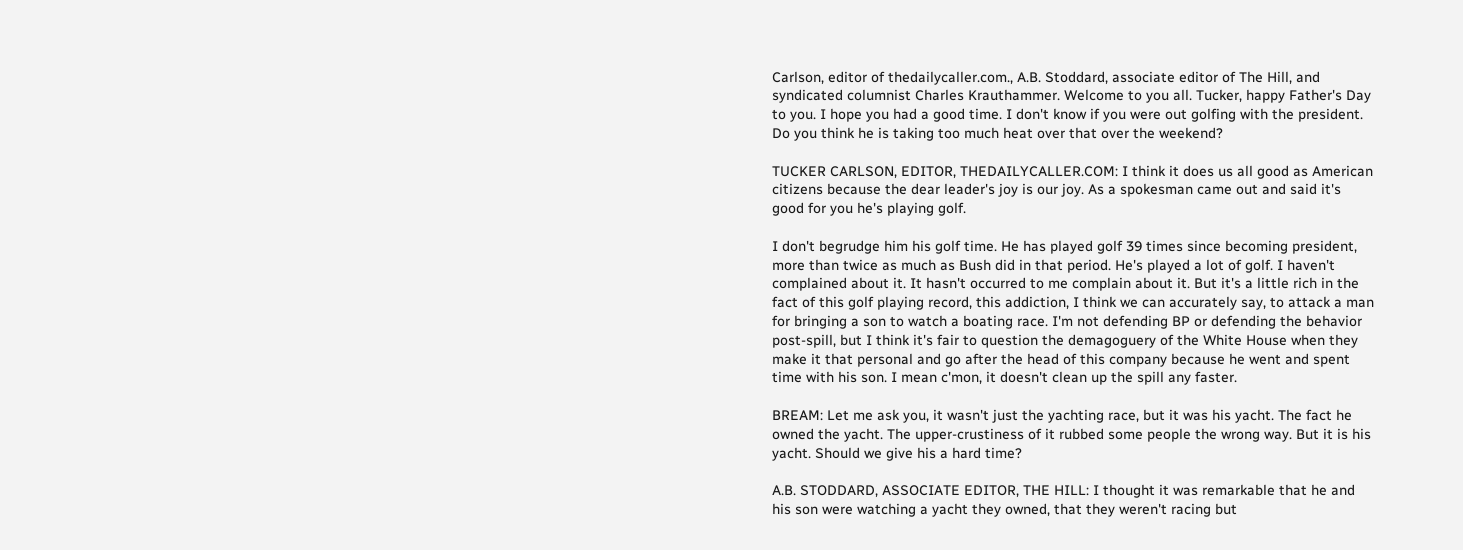Carlson, editor of thedailycaller.com., A.B. Stoddard, associate editor of The Hill, and syndicated columnist Charles Krauthammer. Welcome to you all. Tucker, happy Father's Day to you. I hope you had a good time. I don't know if you were out golfing with the president. Do you think he is taking too much heat over that over the weekend?

TUCKER CARLSON, EDITOR, THEDAILYCALLER.COM: I think it does us all good as American citizens because the dear leader's joy is our joy. As a spokesman came out and said it's good for you he's playing golf.

I don't begrudge him his golf time. He has played golf 39 times since becoming president, more than twice as much as Bush did in that period. He's played a lot of golf. I haven't complained about it. It hasn't occurred to me complain about it. But it's a little rich in the fact of this golf playing record, this addiction, I think we can accurately say, to attack a man for bringing a son to watch a boating race. I'm not defending BP or defending the behavior post-spill, but I think it's fair to question the demagoguery of the White House when they make it that personal and go after the head of this company because he went and spent time with his son. I mean c'mon, it doesn't clean up the spill any faster.

BREAM: Let me ask you, it wasn't just the yachting race, but it was his yacht. The fact he owned the yacht. The upper-crustiness of it rubbed some people the wrong way. But it is his yacht. Should we give his a hard time?

A.B. STODDARD, ASSOCIATE EDITOR, THE HILL: I thought it was remarkable that he and his son were watching a yacht they owned, that they weren't racing but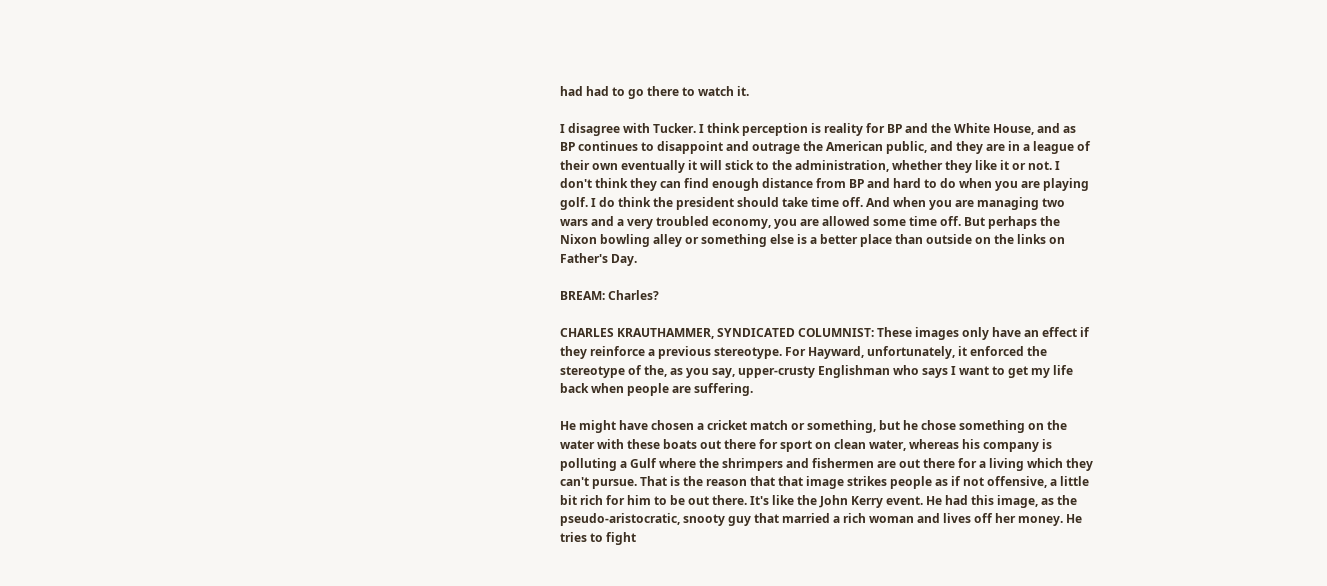had had to go there to watch it.

I disagree with Tucker. I think perception is reality for BP and the White House, and as BP continues to disappoint and outrage the American public, and they are in a league of their own eventually it will stick to the administration, whether they like it or not. I don't think they can find enough distance from BP and hard to do when you are playing golf. I do think the president should take time off. And when you are managing two wars and a very troubled economy, you are allowed some time off. But perhaps the Nixon bowling alley or something else is a better place than outside on the links on Father's Day.

BREAM: Charles?

CHARLES KRAUTHAMMER, SYNDICATED COLUMNIST: These images only have an effect if they reinforce a previous stereotype. For Hayward, unfortunately, it enforced the stereotype of the, as you say, upper-crusty Englishman who says I want to get my life back when people are suffering.

He might have chosen a cricket match or something, but he chose something on the water with these boats out there for sport on clean water, whereas his company is polluting a Gulf where the shrimpers and fishermen are out there for a living which they can't pursue. That is the reason that that image strikes people as if not offensive, a little bit rich for him to be out there. It's like the John Kerry event. He had this image, as the pseudo-aristocratic, snooty guy that married a rich woman and lives off her money. He tries to fight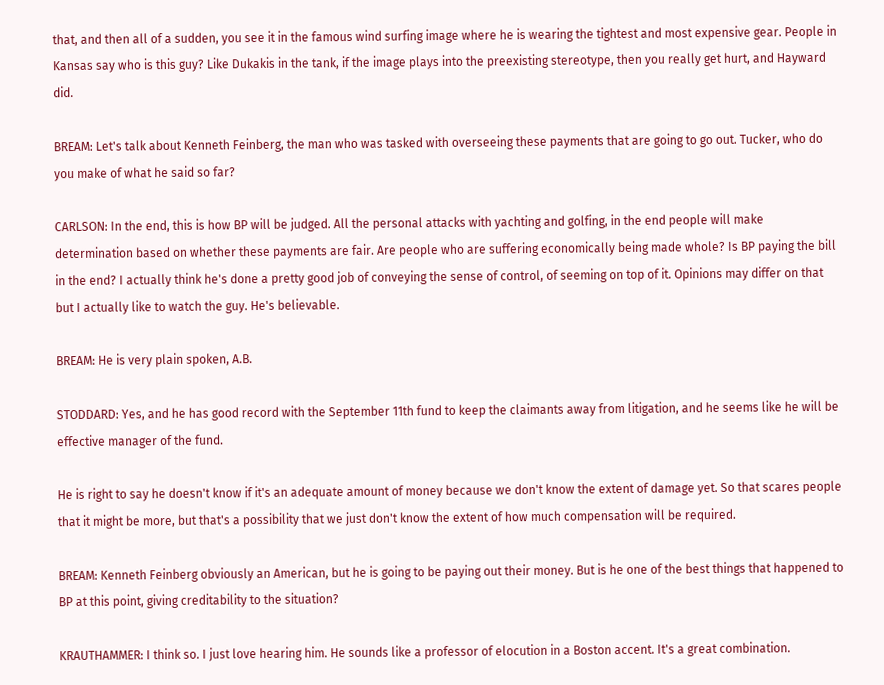that, and then all of a sudden, you see it in the famous wind surfing image where he is wearing the tightest and most expensive gear. People in Kansas say who is this guy? Like Dukakis in the tank, if the image plays into the preexisting stereotype, then you really get hurt, and Hayward did.

BREAM: Let's talk about Kenneth Feinberg, the man who was tasked with overseeing these payments that are going to go out. Tucker, who do you make of what he said so far?

CARLSON: In the end, this is how BP will be judged. All the personal attacks with yachting and golfing, in the end people will make determination based on whether these payments are fair. Are people who are suffering economically being made whole? Is BP paying the bill in the end? I actually think he's done a pretty good job of conveying the sense of control, of seeming on top of it. Opinions may differ on that but I actually like to watch the guy. He's believable.

BREAM: He is very plain spoken, A.B.

STODDARD: Yes, and he has good record with the September 11th fund to keep the claimants away from litigation, and he seems like he will be effective manager of the fund.

He is right to say he doesn't know if it's an adequate amount of money because we don't know the extent of damage yet. So that scares people that it might be more, but that's a possibility that we just don't know the extent of how much compensation will be required.

BREAM: Kenneth Feinberg obviously an American, but he is going to be paying out their money. But is he one of the best things that happened to BP at this point, giving creditability to the situation?

KRAUTHAMMER: I think so. I just love hearing him. He sounds like a professor of elocution in a Boston accent. It's a great combination.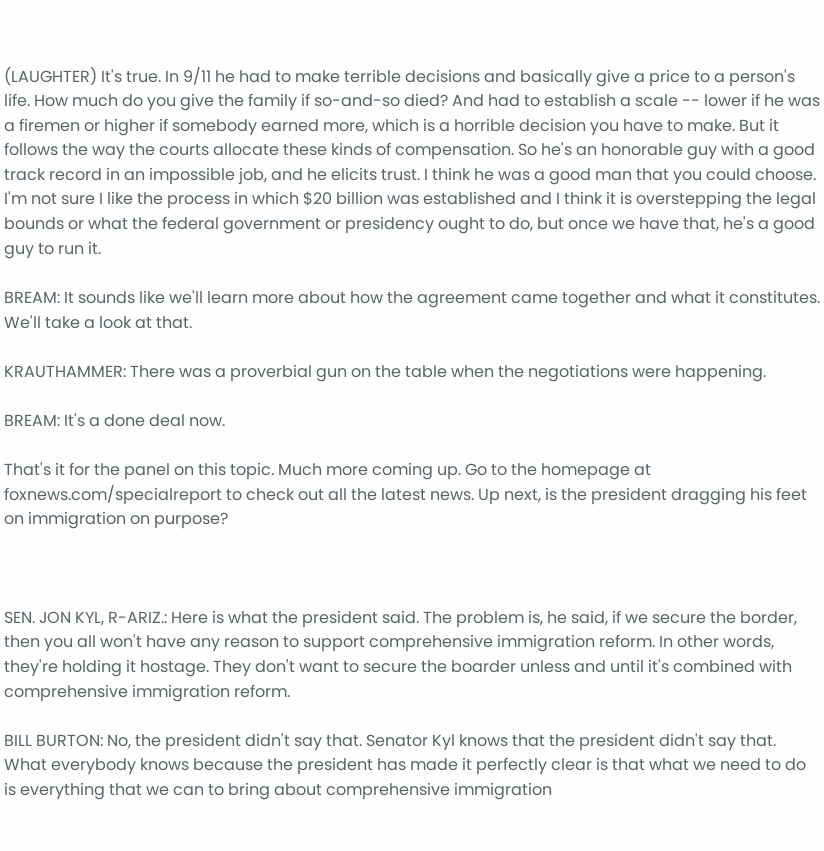(LAUGHTER) It's true. In 9/11 he had to make terrible decisions and basically give a price to a person's life. How much do you give the family if so-and-so died? And had to establish a scale -- lower if he was a firemen or higher if somebody earned more, which is a horrible decision you have to make. But it follows the way the courts allocate these kinds of compensation. So he's an honorable guy with a good track record in an impossible job, and he elicits trust. I think he was a good man that you could choose. I'm not sure I like the process in which $20 billion was established and I think it is overstepping the legal bounds or what the federal government or presidency ought to do, but once we have that, he's a good guy to run it.

BREAM: It sounds like we'll learn more about how the agreement came together and what it constitutes. We'll take a look at that.

KRAUTHAMMER: There was a proverbial gun on the table when the negotiations were happening.

BREAM: It's a done deal now.

That's it for the panel on this topic. Much more coming up. Go to the homepage at foxnews.com/specialreport to check out all the latest news. Up next, is the president dragging his feet on immigration on purpose?



SEN. JON KYL, R-ARIZ.: Here is what the president said. The problem is, he said, if we secure the border, then you all won't have any reason to support comprehensive immigration reform. In other words, they're holding it hostage. They don't want to secure the boarder unless and until it's combined with comprehensive immigration reform.

BILL BURTON: No, the president didn't say that. Senator Kyl knows that the president didn't say that. What everybody knows because the president has made it perfectly clear is that what we need to do is everything that we can to bring about comprehensive immigration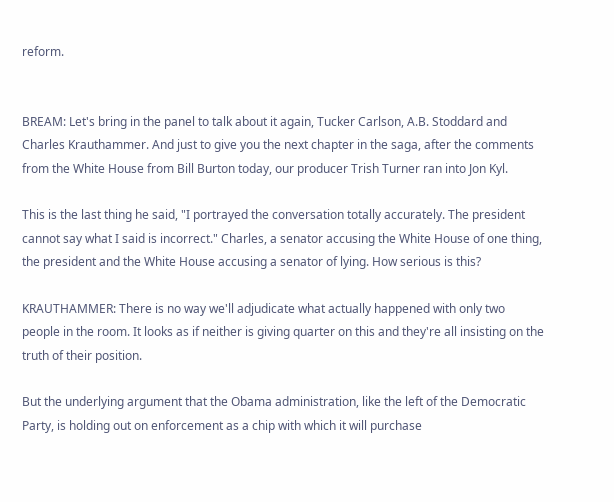reform.


BREAM: Let's bring in the panel to talk about it again, Tucker Carlson, A.B. Stoddard and Charles Krauthammer. And just to give you the next chapter in the saga, after the comments from the White House from Bill Burton today, our producer Trish Turner ran into Jon Kyl.

This is the last thing he said, "I portrayed the conversation totally accurately. The president cannot say what I said is incorrect." Charles, a senator accusing the White House of one thing, the president and the White House accusing a senator of lying. How serious is this?

KRAUTHAMMER: There is no way we'll adjudicate what actually happened with only two people in the room. It looks as if neither is giving quarter on this and they're all insisting on the truth of their position.

But the underlying argument that the Obama administration, like the left of the Democratic Party, is holding out on enforcement as a chip with which it will purchase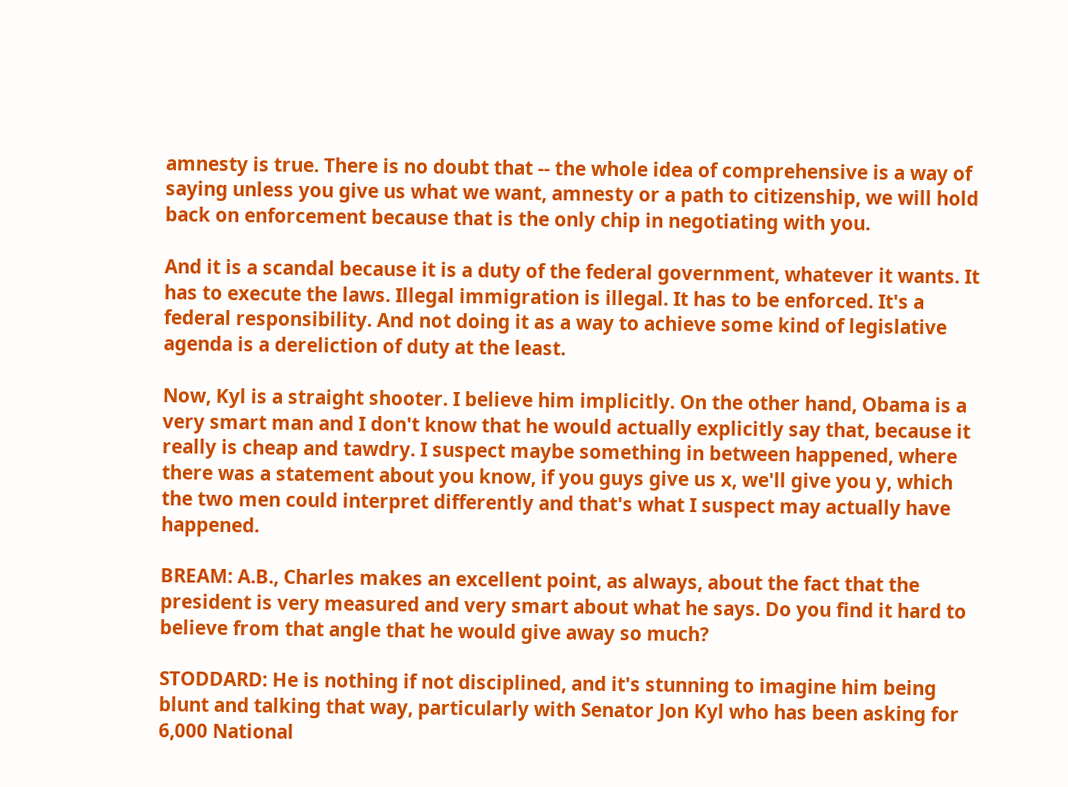amnesty is true. There is no doubt that -- the whole idea of comprehensive is a way of saying unless you give us what we want, amnesty or a path to citizenship, we will hold back on enforcement because that is the only chip in negotiating with you.

And it is a scandal because it is a duty of the federal government, whatever it wants. It has to execute the laws. Illegal immigration is illegal. It has to be enforced. It's a federal responsibility. And not doing it as a way to achieve some kind of legislative agenda is a dereliction of duty at the least.

Now, Kyl is a straight shooter. I believe him implicitly. On the other hand, Obama is a very smart man and I don't know that he would actually explicitly say that, because it really is cheap and tawdry. I suspect maybe something in between happened, where there was a statement about you know, if you guys give us x, we'll give you y, which the two men could interpret differently and that's what I suspect may actually have happened.

BREAM: A.B., Charles makes an excellent point, as always, about the fact that the president is very measured and very smart about what he says. Do you find it hard to believe from that angle that he would give away so much?

STODDARD: He is nothing if not disciplined, and it's stunning to imagine him being blunt and talking that way, particularly with Senator Jon Kyl who has been asking for 6,000 National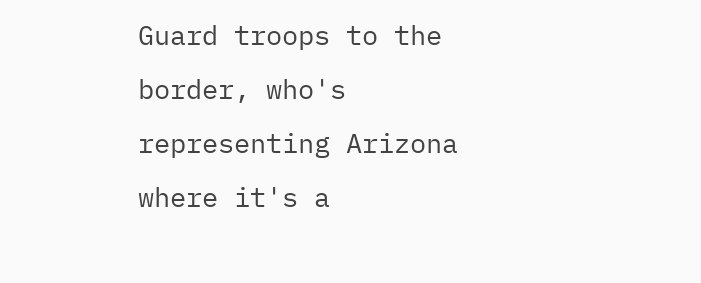Guard troops to the border, who's representing Arizona where it's a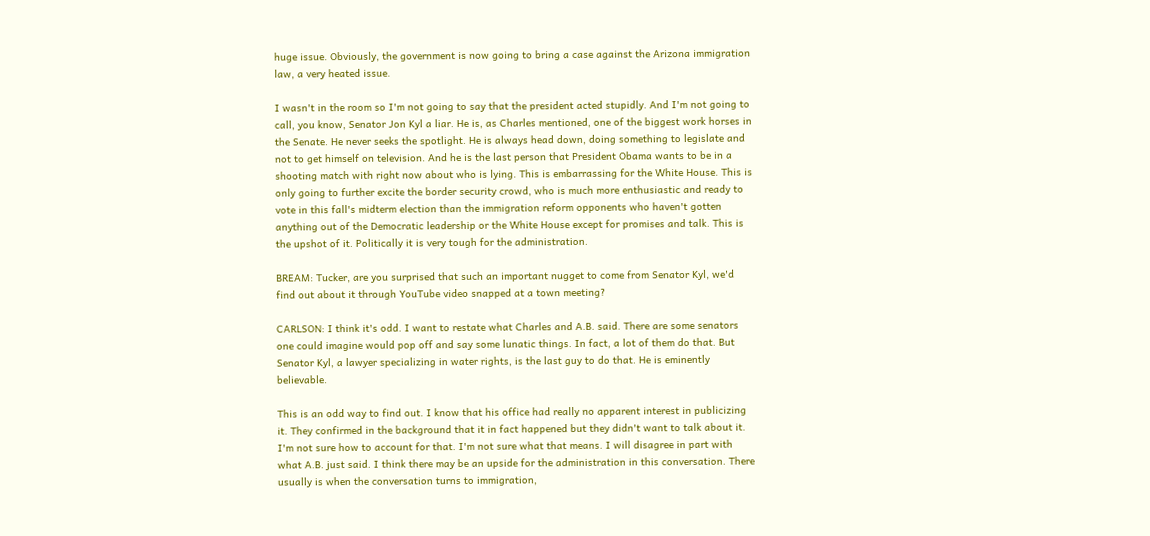huge issue. Obviously, the government is now going to bring a case against the Arizona immigration law, a very heated issue.

I wasn't in the room so I'm not going to say that the president acted stupidly. And I'm not going to call, you know, Senator Jon Kyl a liar. He is, as Charles mentioned, one of the biggest work horses in the Senate. He never seeks the spotlight. He is always head down, doing something to legislate and not to get himself on television. And he is the last person that President Obama wants to be in a shooting match with right now about who is lying. This is embarrassing for the White House. This is only going to further excite the border security crowd, who is much more enthusiastic and ready to vote in this fall's midterm election than the immigration reform opponents who haven't gotten anything out of the Democratic leadership or the White House except for promises and talk. This is the upshot of it. Politically it is very tough for the administration.

BREAM: Tucker, are you surprised that such an important nugget to come from Senator Kyl, we'd find out about it through YouTube video snapped at a town meeting?

CARLSON: I think it's odd. I want to restate what Charles and A.B. said. There are some senators one could imagine would pop off and say some lunatic things. In fact, a lot of them do that. But Senator Kyl, a lawyer specializing in water rights, is the last guy to do that. He is eminently believable.

This is an odd way to find out. I know that his office had really no apparent interest in publicizing it. They confirmed in the background that it in fact happened but they didn't want to talk about it. I'm not sure how to account for that. I'm not sure what that means. I will disagree in part with what A.B. just said. I think there may be an upside for the administration in this conversation. There usually is when the conversation turns to immigration,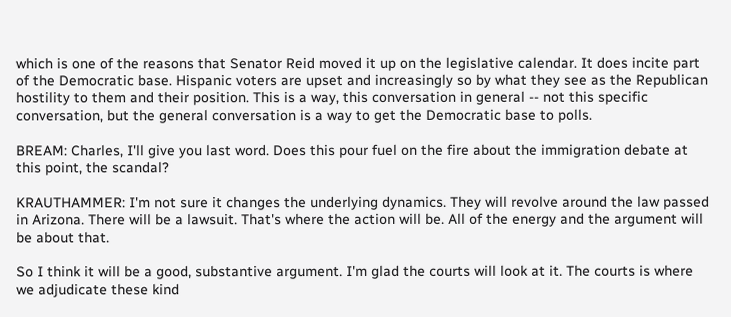which is one of the reasons that Senator Reid moved it up on the legislative calendar. It does incite part of the Democratic base. Hispanic voters are upset and increasingly so by what they see as the Republican hostility to them and their position. This is a way, this conversation in general -- not this specific conversation, but the general conversation is a way to get the Democratic base to polls.

BREAM: Charles, I'll give you last word. Does this pour fuel on the fire about the immigration debate at this point, the scandal?

KRAUTHAMMER: I'm not sure it changes the underlying dynamics. They will revolve around the law passed in Arizona. There will be a lawsuit. That's where the action will be. All of the energy and the argument will be about that.

So I think it will be a good, substantive argument. I'm glad the courts will look at it. The courts is where we adjudicate these kind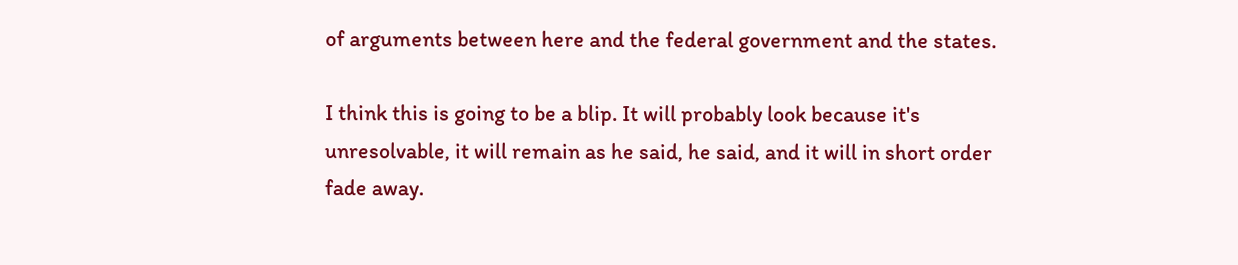of arguments between here and the federal government and the states.

I think this is going to be a blip. It will probably look because it's unresolvable, it will remain as he said, he said, and it will in short order fade away.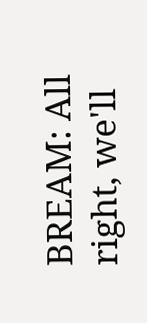BREAM: All right, we'll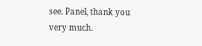see. Panel, thank you very much.